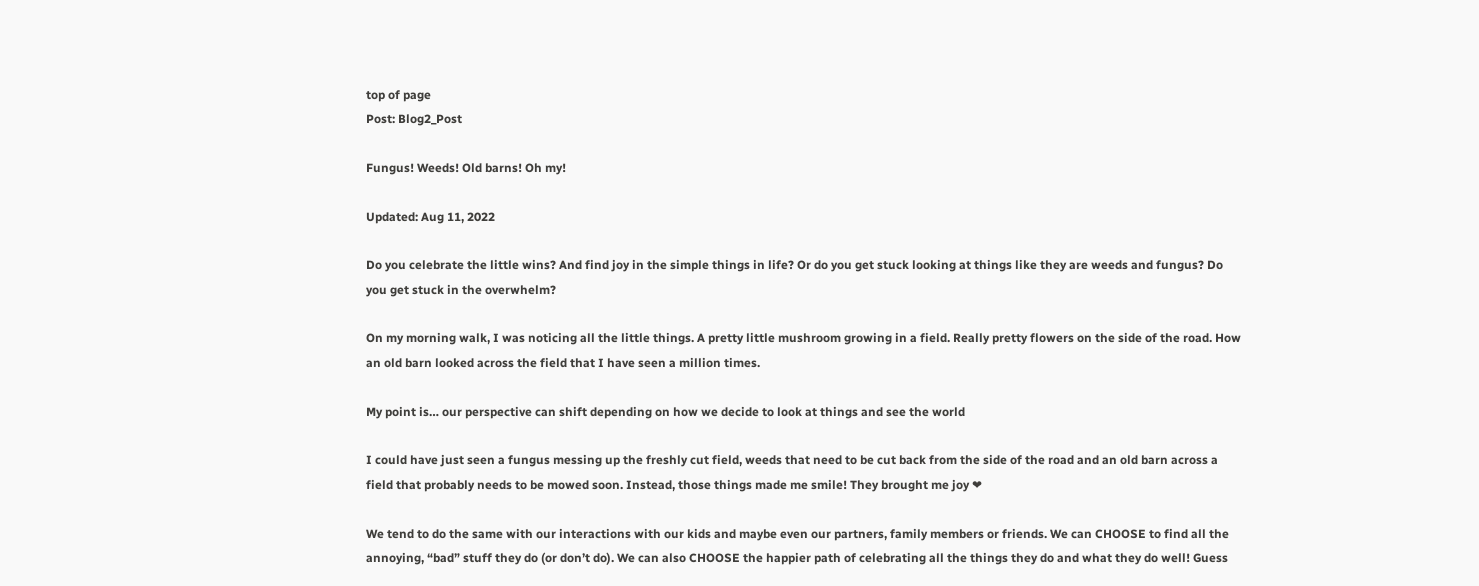top of page
Post: Blog2_Post

Fungus! Weeds! Old barns! Oh my!

Updated: Aug 11, 2022

Do you celebrate the little wins? And find joy in the simple things in life? Or do you get stuck looking at things like they are weeds and fungus? Do you get stuck in the overwhelm?

On my morning walk, I was noticing all the little things. A pretty little mushroom growing in a field. Really pretty flowers on the side of the road. How an old barn looked across the field that I have seen a million times.

My point is… our perspective can shift depending on how we decide to look at things and see the world

I could have just seen a fungus messing up the freshly cut field, weeds that need to be cut back from the side of the road and an old barn across a field that probably needs to be mowed soon. Instead, those things made me smile! They brought me joy ❤

We tend to do the same with our interactions with our kids and maybe even our partners, family members or friends. We can CHOOSE to find all the annoying, “bad” stuff they do (or don’t do). We can also CHOOSE the happier path of celebrating all the things they do and what they do well! Guess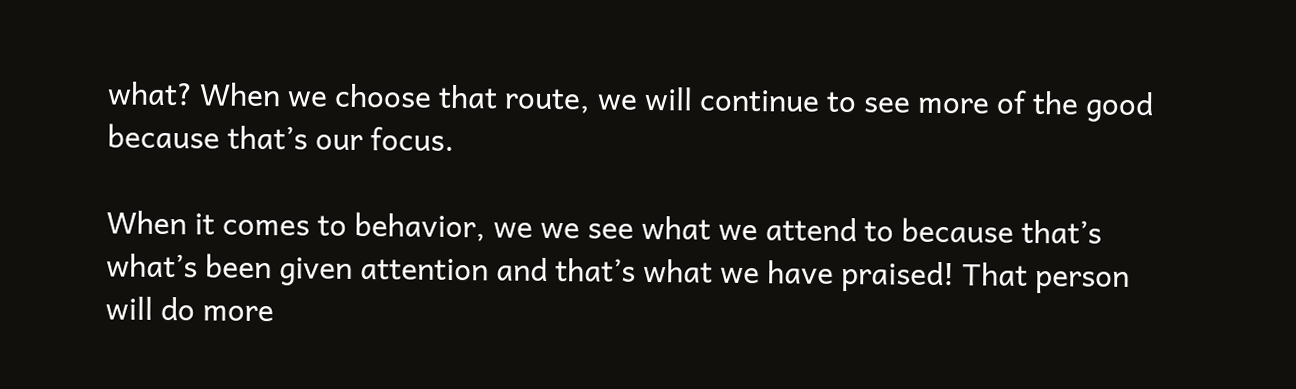what? When we choose that route, we will continue to see more of the good because that’s our focus.

When it comes to behavior, we we see what we attend to because that’s what’s been given attention and that’s what we have praised! That person will do more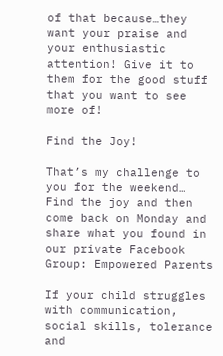of that because…they want your praise and your enthusiastic attention! Give it to them for the good stuff that you want to see more of!

Find the Joy!

That’s my challenge to you for the weekend… Find the joy and then come back on Monday and share what you found in our private Facebook Group: Empowered Parents

If your child struggles with communication, social skills, tolerance and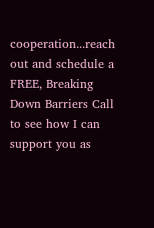cooperation...reach out and schedule a FREE, Breaking Down Barriers Call to see how I can support you as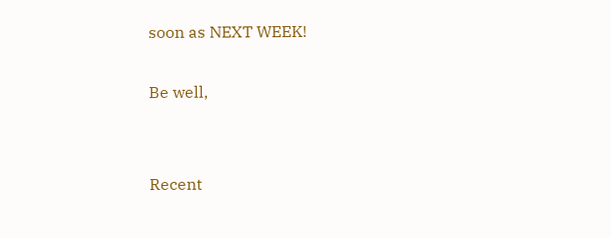soon as NEXT WEEK!

Be well,


Recent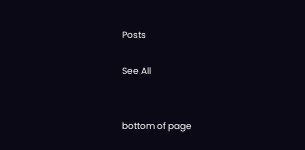Posts

See All


bottom of page